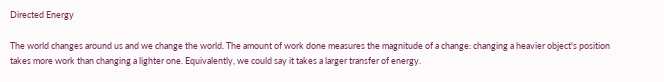Directed Energy

The world changes around us and we change the world. The amount of work done measures the magnitude of a change: changing a heavier object's position takes more work than changing a lighter one. Equivalently, we could say it takes a larger transfer of energy.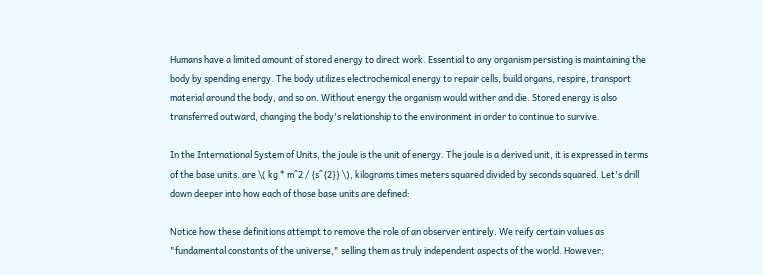Humans have a limited amount of stored energy to direct work. Essential to any organism persisting is maintaining the body by spending energy. The body utilizes electrochemical energy to repair cells, build organs, respire, transport material around the body, and so on. Without energy the organism would wither and die. Stored energy is also transferred outward, changing the body's relationship to the environment in order to continue to survive.

In the International System of Units, the joule is the unit of energy. The joule is a derived unit, it is expressed in terms of the base units. are \( kg * m^2 / {s^{2}} \), kilograms times meters squared divided by seconds squared. Let's drill down deeper into how each of those base units are defined:

Notice how these definitions attempt to remove the role of an observer entirely. We reify certain values as "fundamental constants of the universe," selling them as truly independent aspects of the world. However: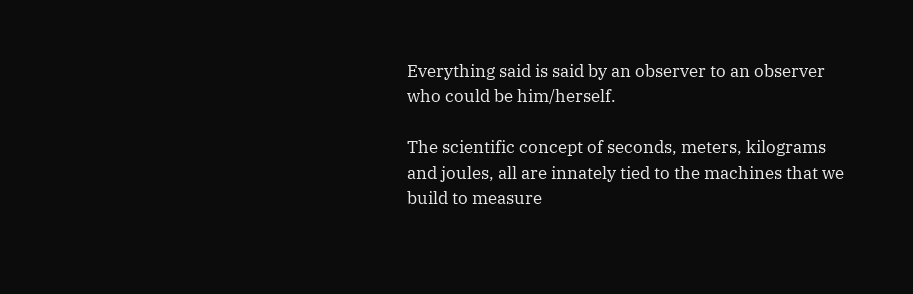Everything said is said by an observer to an observer who could be him/herself.

The scientific concept of seconds, meters, kilograms and joules, all are innately tied to the machines that we build to measure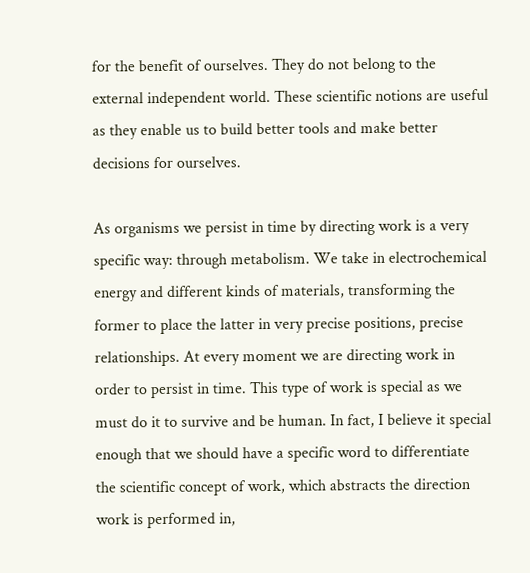for the benefit of ourselves. They do not belong to the external independent world. These scientific notions are useful as they enable us to build better tools and make better decisions for ourselves.

As organisms we persist in time by directing work is a very specific way: through metabolism. We take in electrochemical energy and different kinds of materials, transforming the former to place the latter in very precise positions, precise relationships. At every moment we are directing work in order to persist in time. This type of work is special as we must do it to survive and be human. In fact, I believe it special enough that we should have a specific word to differentiate the scientific concept of work, which abstracts the direction work is performed in,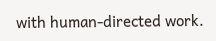with human-directed work.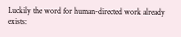Luckily the word for human-directed work already exists: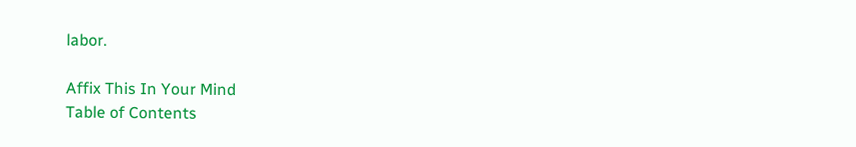labor.

Affix This In Your Mind
Table of Contents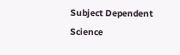Subject Dependent Science